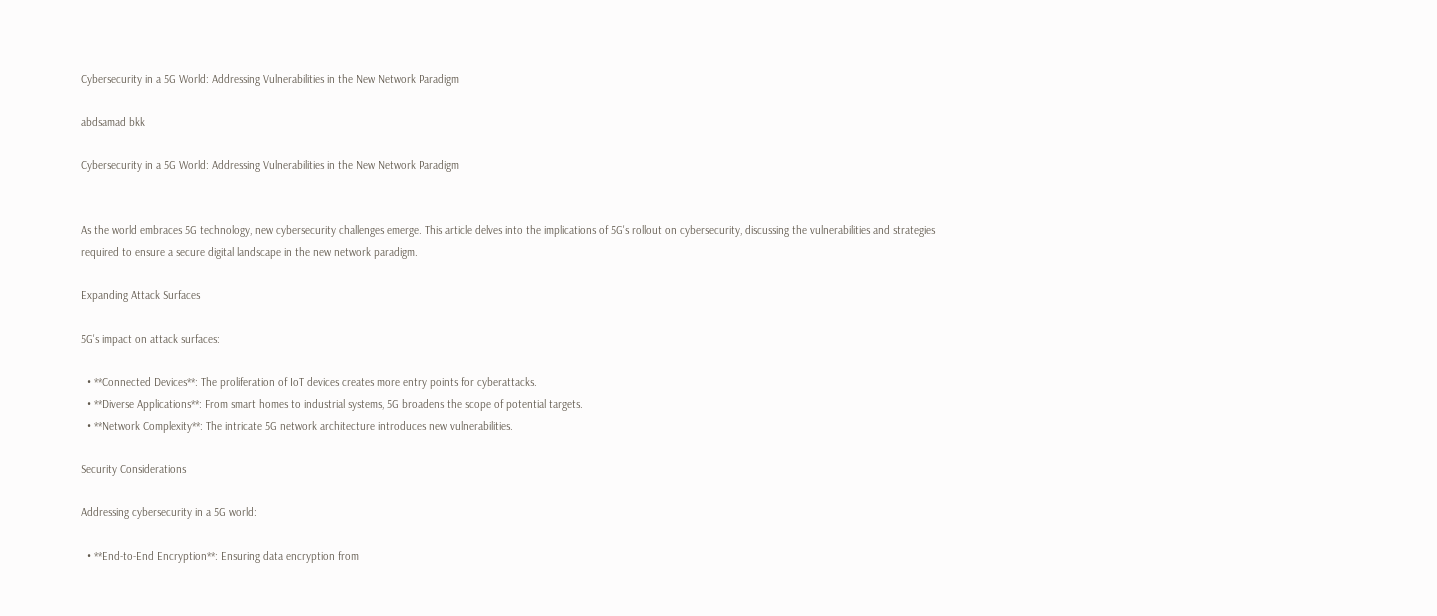Cybersecurity in a 5G World: Addressing Vulnerabilities in the New Network Paradigm

abdsamad bkk

Cybersecurity in a 5G World: Addressing Vulnerabilities in the New Network Paradigm


As the world embraces 5G technology, new cybersecurity challenges emerge. This article delves into the implications of 5G's rollout on cybersecurity, discussing the vulnerabilities and strategies required to ensure a secure digital landscape in the new network paradigm.

Expanding Attack Surfaces

5G's impact on attack surfaces:

  • **Connected Devices**: The proliferation of IoT devices creates more entry points for cyberattacks.
  • **Diverse Applications**: From smart homes to industrial systems, 5G broadens the scope of potential targets.
  • **Network Complexity**: The intricate 5G network architecture introduces new vulnerabilities.

Security Considerations

Addressing cybersecurity in a 5G world:

  • **End-to-End Encryption**: Ensuring data encryption from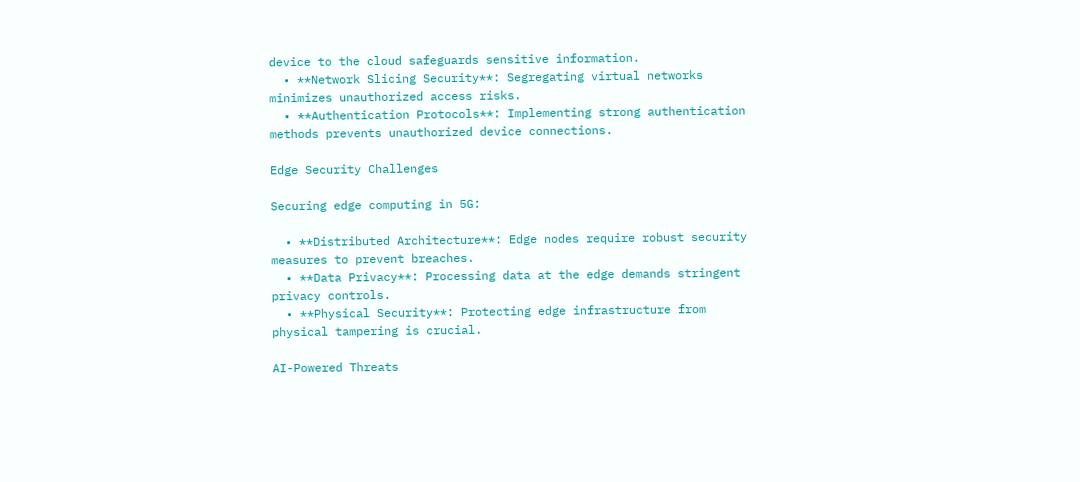device to the cloud safeguards sensitive information.
  • **Network Slicing Security**: Segregating virtual networks minimizes unauthorized access risks.
  • **Authentication Protocols**: Implementing strong authentication methods prevents unauthorized device connections.

Edge Security Challenges

Securing edge computing in 5G:

  • **Distributed Architecture**: Edge nodes require robust security measures to prevent breaches.
  • **Data Privacy**: Processing data at the edge demands stringent privacy controls.
  • **Physical Security**: Protecting edge infrastructure from physical tampering is crucial.

AI-Powered Threats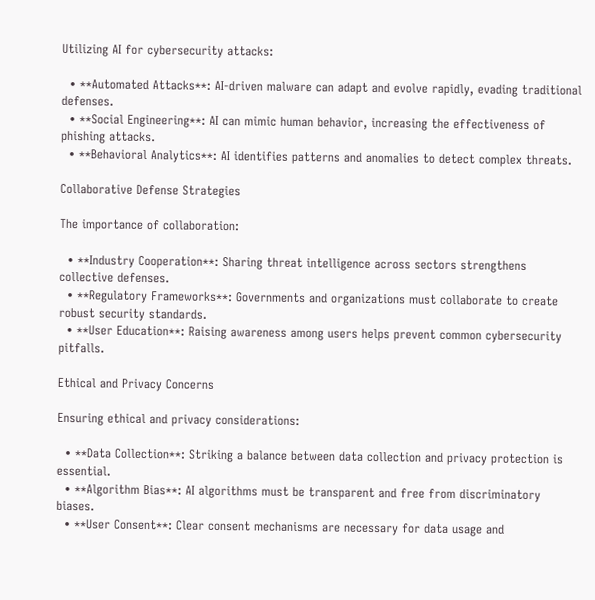Utilizing AI for cybersecurity attacks:

  • **Automated Attacks**: AI-driven malware can adapt and evolve rapidly, evading traditional defenses.
  • **Social Engineering**: AI can mimic human behavior, increasing the effectiveness of phishing attacks.
  • **Behavioral Analytics**: AI identifies patterns and anomalies to detect complex threats.

Collaborative Defense Strategies

The importance of collaboration:

  • **Industry Cooperation**: Sharing threat intelligence across sectors strengthens collective defenses.
  • **Regulatory Frameworks**: Governments and organizations must collaborate to create robust security standards.
  • **User Education**: Raising awareness among users helps prevent common cybersecurity pitfalls.

Ethical and Privacy Concerns

Ensuring ethical and privacy considerations:

  • **Data Collection**: Striking a balance between data collection and privacy protection is essential.
  • **Algorithm Bias**: AI algorithms must be transparent and free from discriminatory biases.
  • **User Consent**: Clear consent mechanisms are necessary for data usage and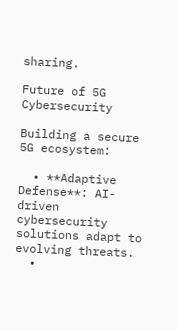sharing.

Future of 5G Cybersecurity

Building a secure 5G ecosystem:

  • **Adaptive Defense**: AI-driven cybersecurity solutions adapt to evolving threats.
  •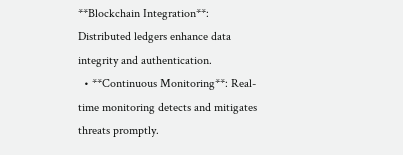**Blockchain Integration**: Distributed ledgers enhance data integrity and authentication.
  • **Continuous Monitoring**: Real-time monitoring detects and mitigates threats promptly.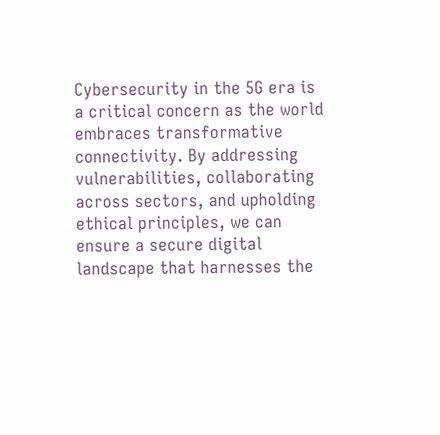Cybersecurity in the 5G era is a critical concern as the world embraces transformative connectivity. By addressing vulnerabilities, collaborating across sectors, and upholding ethical principles, we can ensure a secure digital landscape that harnesses the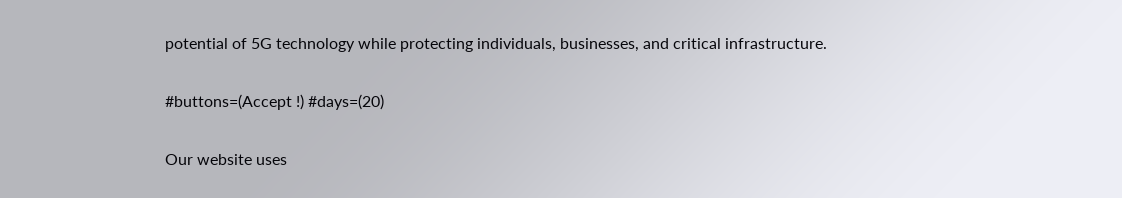potential of 5G technology while protecting individuals, businesses, and critical infrastructure.

#buttons=(Accept !) #days=(20)

Our website uses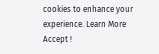cookies to enhance your experience. Learn More
Accept !